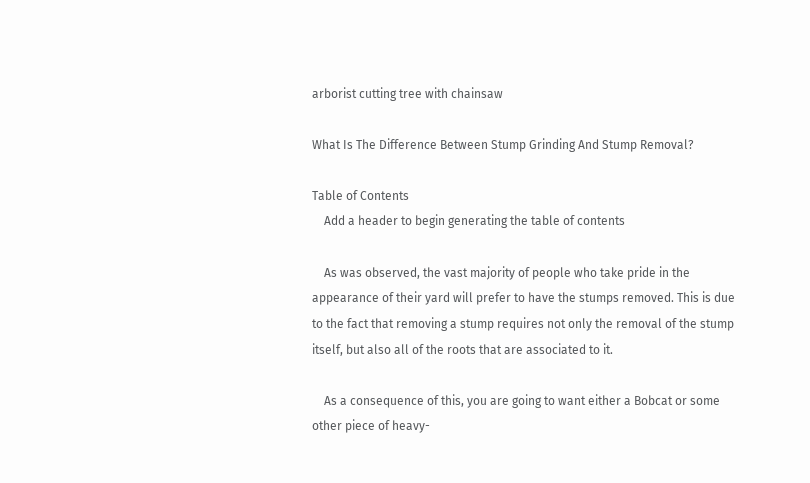arborist cutting tree with chainsaw

What Is The Difference Between Stump Grinding And Stump Removal?

Table of Contents
    Add a header to begin generating the table of contents

    As was observed, the vast majority of people who take pride in the appearance of their yard will prefer to have the stumps removed. This is due to the fact that removing a stump requires not only the removal of the stump itself, but also all of the roots that are associated to it.

    As a consequence of this, you are going to want either a Bobcat or some other piece of heavy-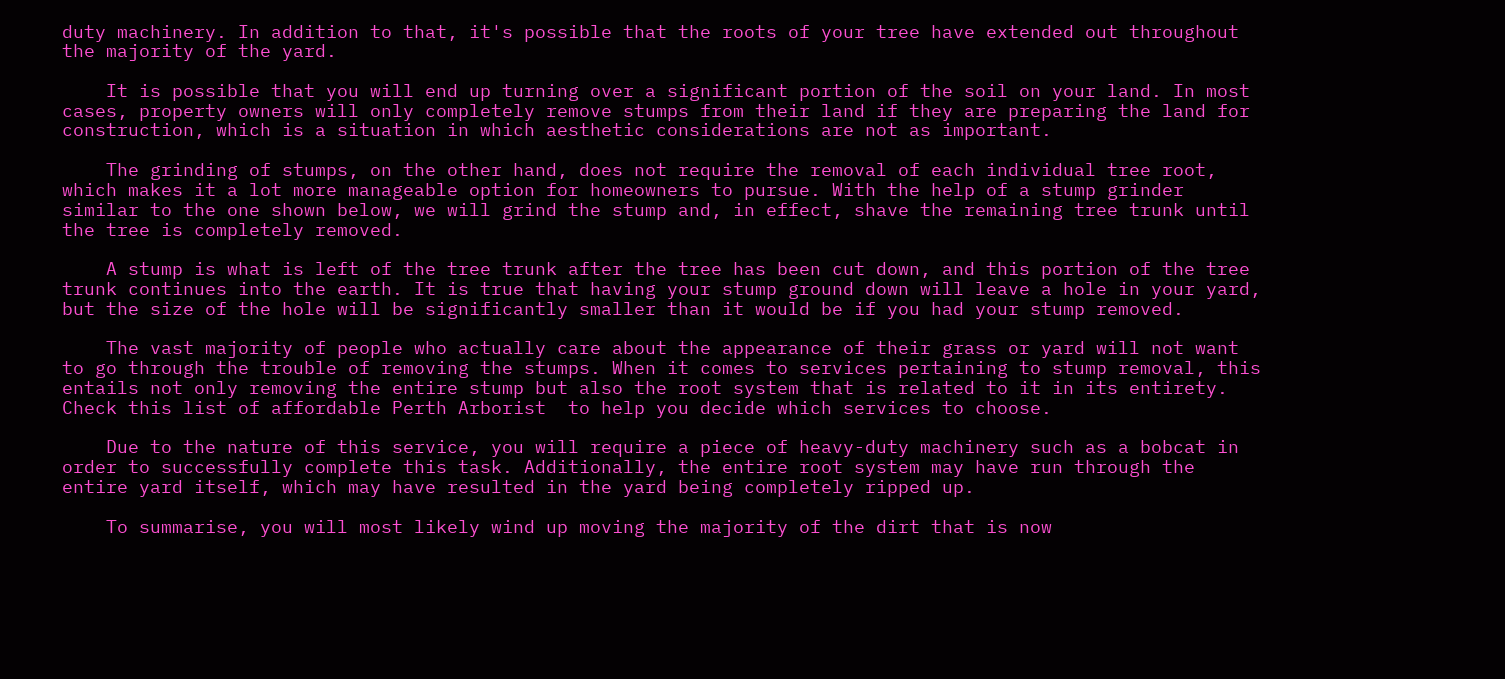duty machinery. In addition to that, it's possible that the roots of your tree have extended out throughout the majority of the yard.

    It is possible that you will end up turning over a significant portion of the soil on your land. In most cases, property owners will only completely remove stumps from their land if they are preparing the land for construction, which is a situation in which aesthetic considerations are not as important.

    The grinding of stumps, on the other hand, does not require the removal of each individual tree root, which makes it a lot more manageable option for homeowners to pursue. With the help of a stump grinder similar to the one shown below, we will grind the stump and, in effect, shave the remaining tree trunk until the tree is completely removed.

    A stump is what is left of the tree trunk after the tree has been cut down, and this portion of the tree trunk continues into the earth. It is true that having your stump ground down will leave a hole in your yard, but the size of the hole will be significantly smaller than it would be if you had your stump removed.

    The vast majority of people who actually care about the appearance of their grass or yard will not want to go through the trouble of removing the stumps. When it comes to services pertaining to stump removal, this entails not only removing the entire stump but also the root system that is related to it in its entirety. Check this list of affordable Perth Arborist  to help you decide which services to choose.

    Due to the nature of this service, you will require a piece of heavy-duty machinery such as a bobcat in order to successfully complete this task. Additionally, the entire root system may have run through the entire yard itself, which may have resulted in the yard being completely ripped up.

    To summarise, you will most likely wind up moving the majority of the dirt that is now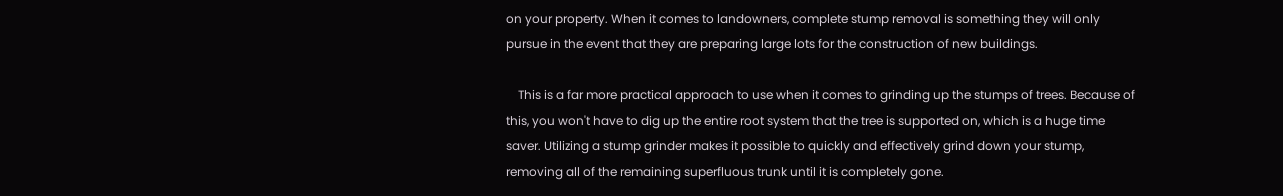on your property. When it comes to landowners, complete stump removal is something they will only pursue in the event that they are preparing large lots for the construction of new buildings.

    This is a far more practical approach to use when it comes to grinding up the stumps of trees. Because of this, you won't have to dig up the entire root system that the tree is supported on, which is a huge time saver. Utilizing a stump grinder makes it possible to quickly and effectively grind down your stump, removing all of the remaining superfluous trunk until it is completely gone.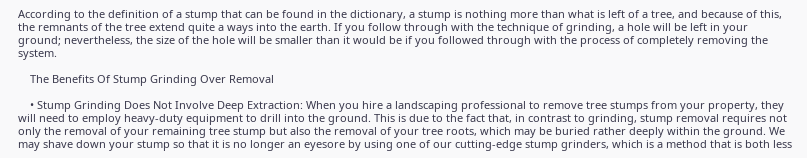According to the definition of a stump that can be found in the dictionary, a stump is nothing more than what is left of a tree, and because of this, the remnants of the tree extend quite a ways into the earth. If you follow through with the technique of grinding, a hole will be left in your ground; nevertheless, the size of the hole will be smaller than it would be if you followed through with the process of completely removing the system.

    The Benefits Of Stump Grinding Over Removal

    • Stump Grinding Does Not Involve Deep Extraction: When you hire a landscaping professional to remove tree stumps from your property, they will need to employ heavy-duty equipment to drill into the ground. This is due to the fact that, in contrast to grinding, stump removal requires not only the removal of your remaining tree stump but also the removal of your tree roots, which may be buried rather deeply within the ground. We may shave down your stump so that it is no longer an eyesore by using one of our cutting-edge stump grinders, which is a method that is both less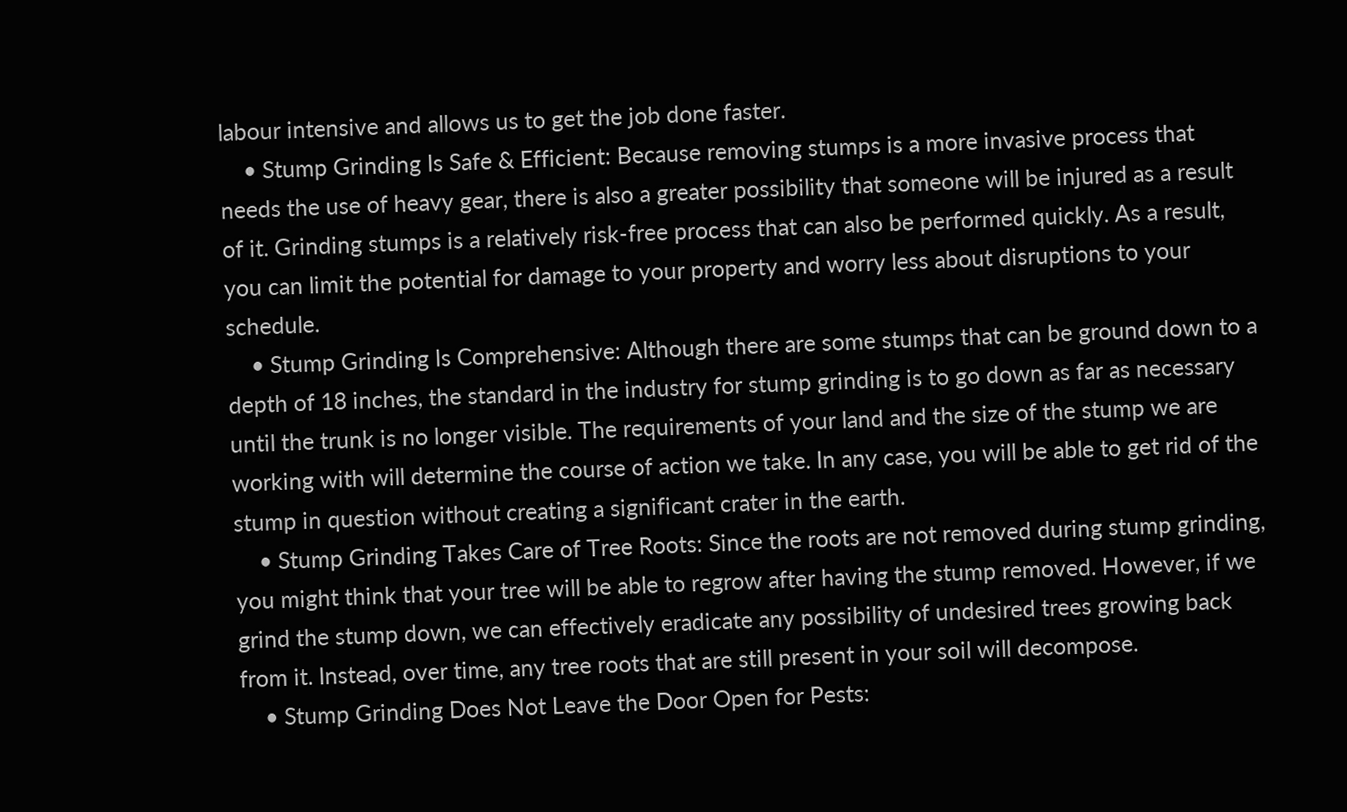labour intensive and allows us to get the job done faster.
    • Stump Grinding Is Safe & Efficient: Because removing stumps is a more invasive process that needs the use of heavy gear, there is also a greater possibility that someone will be injured as a result of it. Grinding stumps is a relatively risk-free process that can also be performed quickly. As a result, you can limit the potential for damage to your property and worry less about disruptions to your schedule.
    • Stump Grinding Is Comprehensive: Although there are some stumps that can be ground down to a depth of 18 inches, the standard in the industry for stump grinding is to go down as far as necessary until the trunk is no longer visible. The requirements of your land and the size of the stump we are working with will determine the course of action we take. In any case, you will be able to get rid of the stump in question without creating a significant crater in the earth.
    • Stump Grinding Takes Care of Tree Roots: Since the roots are not removed during stump grinding, you might think that your tree will be able to regrow after having the stump removed. However, if we grind the stump down, we can effectively eradicate any possibility of undesired trees growing back from it. Instead, over time, any tree roots that are still present in your soil will decompose.
    • Stump Grinding Does Not Leave the Door Open for Pests: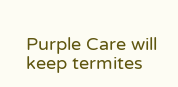Purple Care will keep termites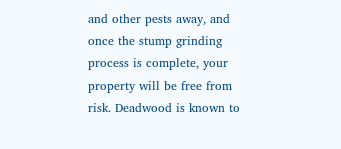and other pests away, and once the stump grinding process is complete, your property will be free from risk. Deadwood is known to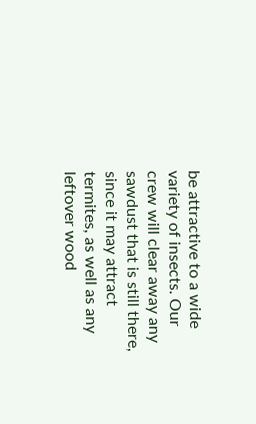be attractive to a wide variety of insects. Our crew will clear away any sawdust that is still there, since it may attract termites, as well as any leftover wood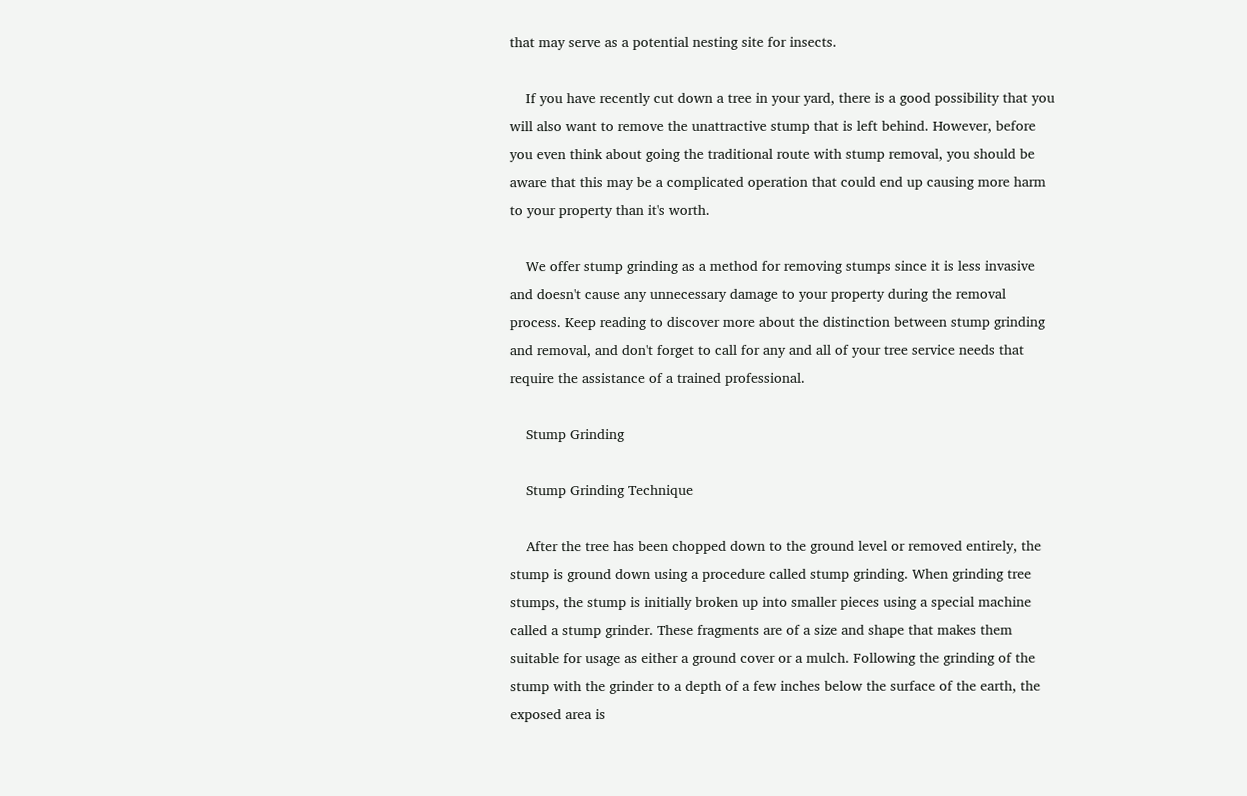that may serve as a potential nesting site for insects.

    If you have recently cut down a tree in your yard, there is a good possibility that you will also want to remove the unattractive stump that is left behind. However, before you even think about going the traditional route with stump removal, you should be aware that this may be a complicated operation that could end up causing more harm to your property than it's worth.

    We offer stump grinding as a method for removing stumps since it is less invasive and doesn't cause any unnecessary damage to your property during the removal process. Keep reading to discover more about the distinction between stump grinding and removal, and don't forget to call for any and all of your tree service needs that require the assistance of a trained professional.

    Stump Grinding

    Stump Grinding Technique

    After the tree has been chopped down to the ground level or removed entirely, the stump is ground down using a procedure called stump grinding. When grinding tree stumps, the stump is initially broken up into smaller pieces using a special machine called a stump grinder. These fragments are of a size and shape that makes them suitable for usage as either a ground cover or a mulch. Following the grinding of the stump with the grinder to a depth of a few inches below the surface of the earth, the exposed area is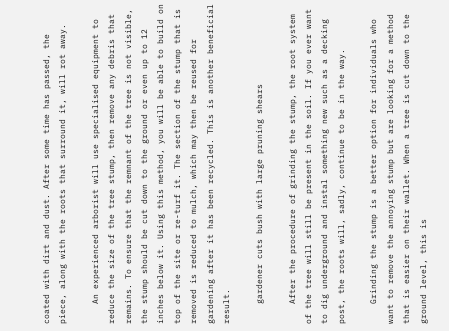coated with dirt and dust. After some time has passed, the piece, along with the roots that surround it, will rot away.

    An experienced arborist will use specialised equipment to reduce the size of the tree stump, then remove any debris that remains. To ensure that the remnant of the tree is not visible, the stump should be cut down to the ground or even up to 12 inches below it. Using this method, you will be able to build on top of the site or re-turf it. The section of the stump that is removed is reduced to mulch, which may then be reused for gardening after it has been recycled. This is another beneficial result.

    gardener cuts bush with large pruning shears

    After the procedure of grinding the stump, the root system of the tree will still be present in the soil. If you ever want to dig underground and instal something new such as a decking post, the roots will, sadly, continue to be in the way.

    Grinding the stump is a better option for individuals who want to remove the annoying stump but are looking for a method that is easier on their wallet. When a tree is cut down to the ground level, this is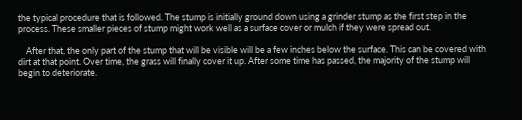the typical procedure that is followed. The stump is initially ground down using a grinder stump as the first step in the process. These smaller pieces of stump might work well as a surface cover or mulch if they were spread out.

    After that, the only part of the stump that will be visible will be a few inches below the surface. This can be covered with dirt at that point. Over time, the grass will finally cover it up. After some time has passed, the majority of the stump will begin to deteriorate.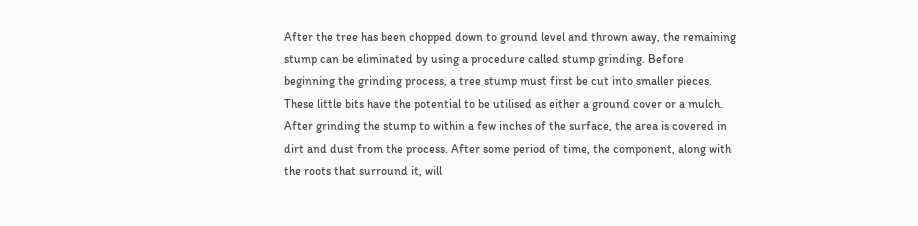After the tree has been chopped down to ground level and thrown away, the remaining stump can be eliminated by using a procedure called stump grinding. Before beginning the grinding process, a tree stump must first be cut into smaller pieces. These little bits have the potential to be utilised as either a ground cover or a mulch. After grinding the stump to within a few inches of the surface, the area is covered in dirt and dust from the process. After some period of time, the component, along with the roots that surround it, will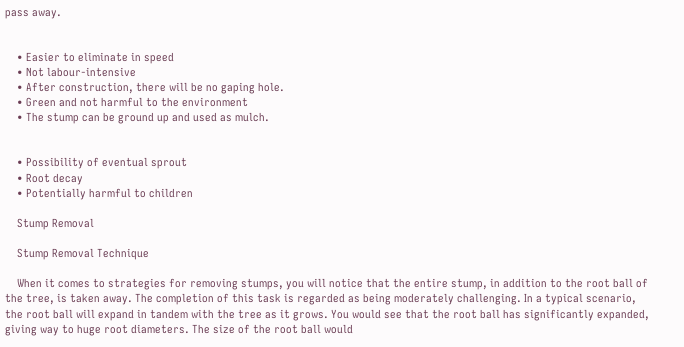pass away.


    • Easier to eliminate in speed
    • Not labour-intensive
    • After construction, there will be no gaping hole.
    • Green and not harmful to the environment
    • The stump can be ground up and used as mulch.


    • Possibility of eventual sprout
    • Root decay
    • Potentially harmful to children

    Stump Removal

    Stump Removal Technique

    When it comes to strategies for removing stumps, you will notice that the entire stump, in addition to the root ball of the tree, is taken away. The completion of this task is regarded as being moderately challenging. In a typical scenario, the root ball will expand in tandem with the tree as it grows. You would see that the root ball has significantly expanded, giving way to huge root diameters. The size of the root ball would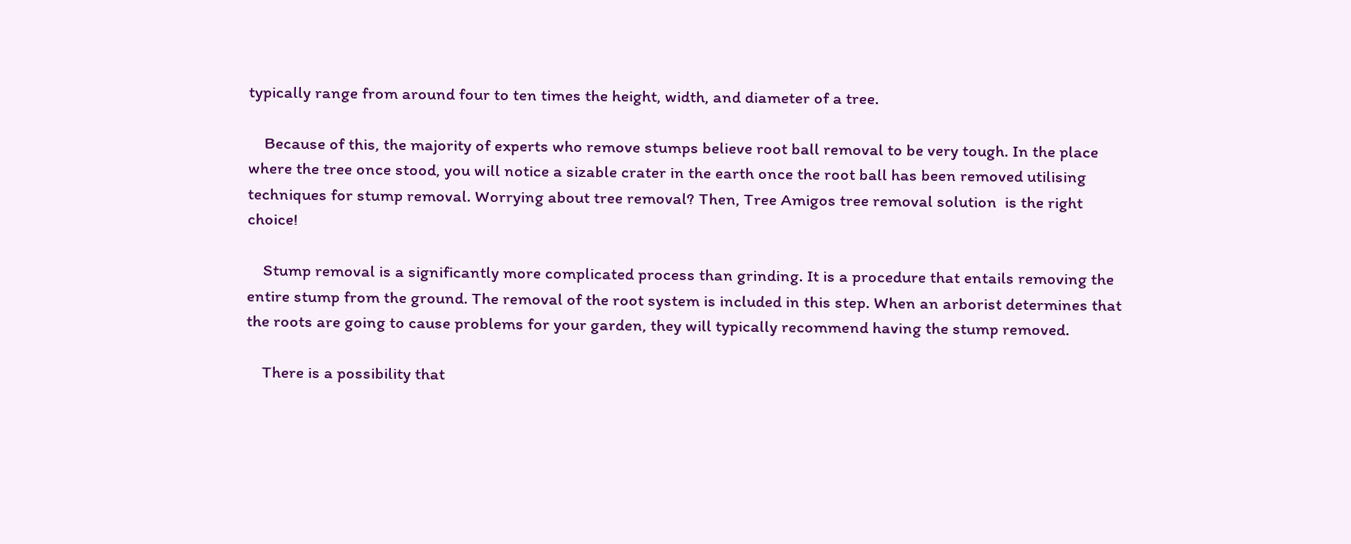typically range from around four to ten times the height, width, and diameter of a tree.

    Because of this, the majority of experts who remove stumps believe root ball removal to be very tough. In the place where the tree once stood, you will notice a sizable crater in the earth once the root ball has been removed utilising techniques for stump removal. Worrying about tree removal? Then, Tree Amigos tree removal solution  is the right choice!

    Stump removal is a significantly more complicated process than grinding. It is a procedure that entails removing the entire stump from the ground. The removal of the root system is included in this step. When an arborist determines that the roots are going to cause problems for your garden, they will typically recommend having the stump removed.

    There is a possibility that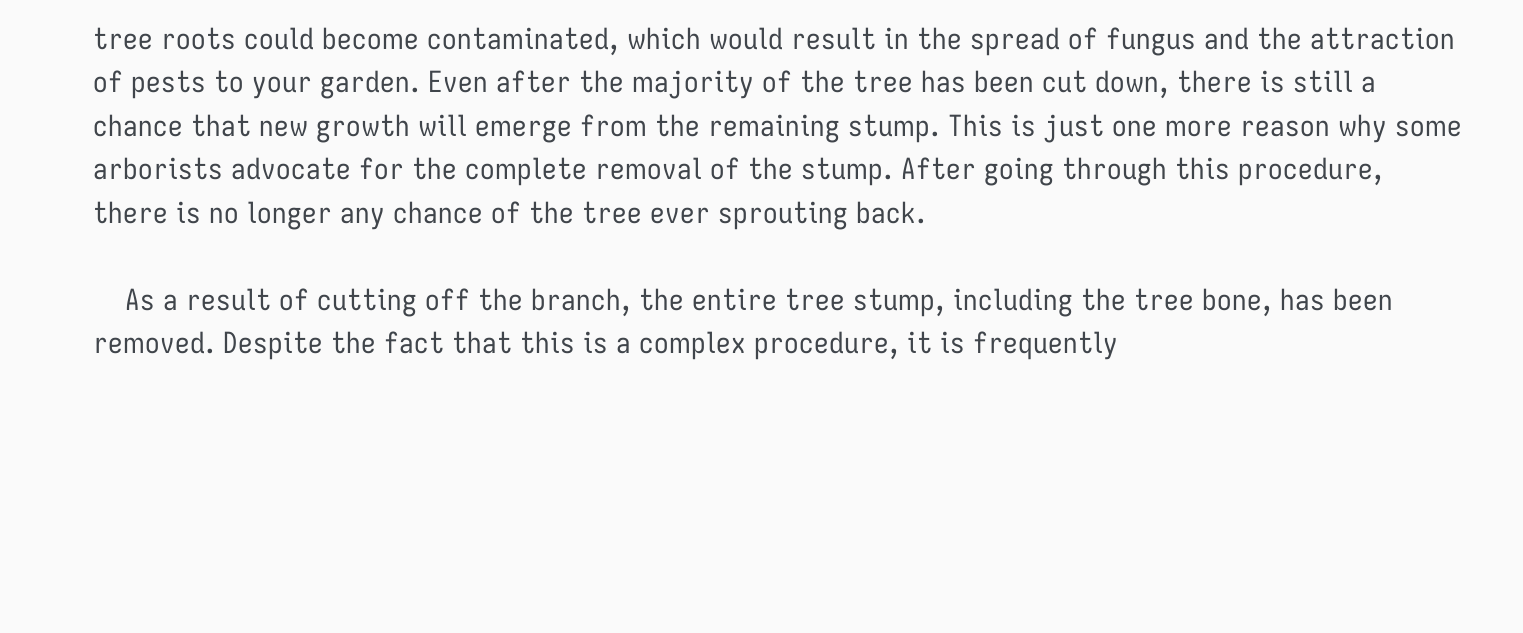tree roots could become contaminated, which would result in the spread of fungus and the attraction of pests to your garden. Even after the majority of the tree has been cut down, there is still a chance that new growth will emerge from the remaining stump. This is just one more reason why some arborists advocate for the complete removal of the stump. After going through this procedure, there is no longer any chance of the tree ever sprouting back.

    As a result of cutting off the branch, the entire tree stump, including the tree bone, has been removed. Despite the fact that this is a complex procedure, it is frequently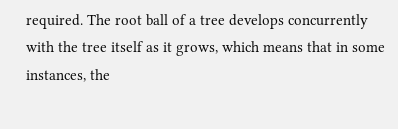required. The root ball of a tree develops concurrently with the tree itself as it grows, which means that in some instances, the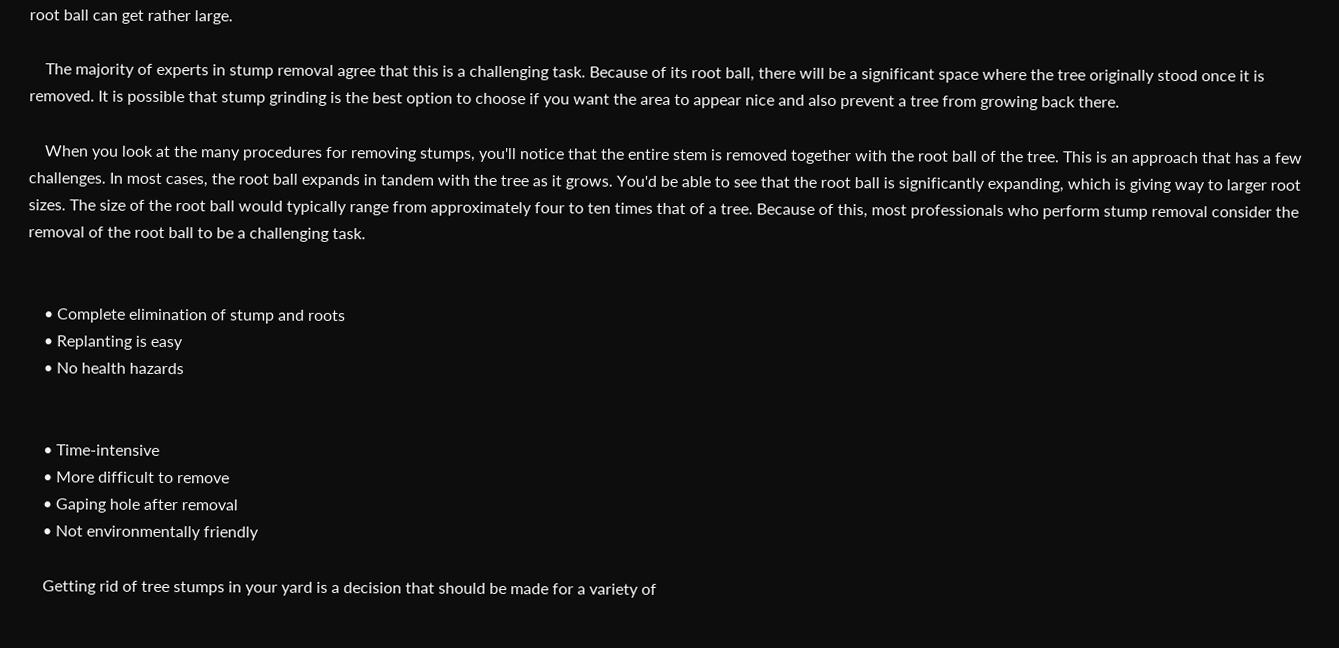root ball can get rather large.

    The majority of experts in stump removal agree that this is a challenging task. Because of its root ball, there will be a significant space where the tree originally stood once it is removed. It is possible that stump grinding is the best option to choose if you want the area to appear nice and also prevent a tree from growing back there.

    When you look at the many procedures for removing stumps, you'll notice that the entire stem is removed together with the root ball of the tree. This is an approach that has a few challenges. In most cases, the root ball expands in tandem with the tree as it grows. You'd be able to see that the root ball is significantly expanding, which is giving way to larger root sizes. The size of the root ball would typically range from approximately four to ten times that of a tree. Because of this, most professionals who perform stump removal consider the removal of the root ball to be a challenging task.


    • Complete elimination of stump and roots
    • Replanting is easy
    • No health hazards


    • Time-intensive
    • More difficult to remove
    • Gaping hole after removal
    • Not environmentally friendly

    Getting rid of tree stumps in your yard is a decision that should be made for a variety of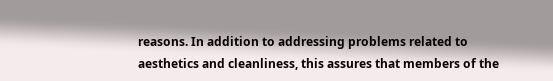reasons. In addition to addressing problems related to aesthetics and cleanliness, this assures that members of the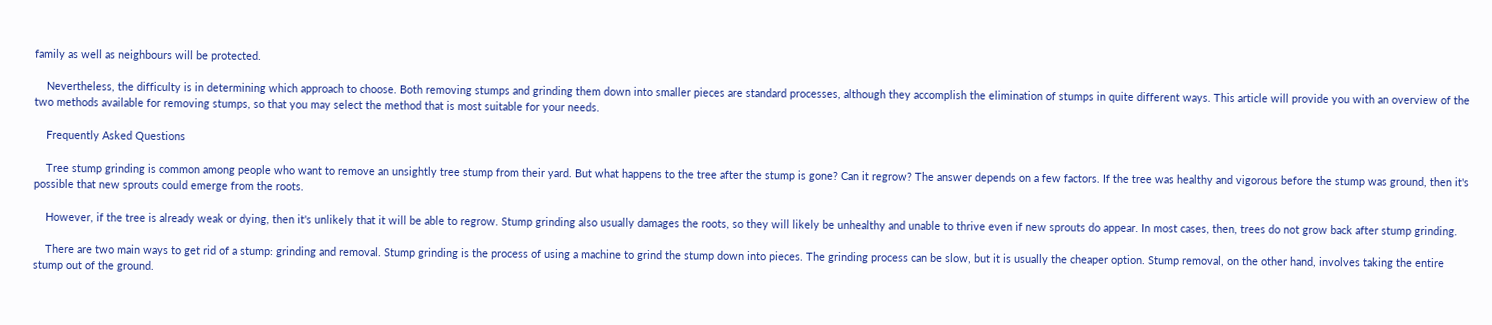family as well as neighbours will be protected.

    Nevertheless, the difficulty is in determining which approach to choose. Both removing stumps and grinding them down into smaller pieces are standard processes, although they accomplish the elimination of stumps in quite different ways. This article will provide you with an overview of the two methods available for removing stumps, so that you may select the method that is most suitable for your needs.

    Frequently Asked Questions

    Tree stump grinding is common among people who want to remove an unsightly tree stump from their yard. But what happens to the tree after the stump is gone? Can it regrow? The answer depends on a few factors. If the tree was healthy and vigorous before the stump was ground, then it's possible that new sprouts could emerge from the roots.

    However, if the tree is already weak or dying, then it's unlikely that it will be able to regrow. Stump grinding also usually damages the roots, so they will likely be unhealthy and unable to thrive even if new sprouts do appear. In most cases, then, trees do not grow back after stump grinding.

    There are two main ways to get rid of a stump: grinding and removal. Stump grinding is the process of using a machine to grind the stump down into pieces. The grinding process can be slow, but it is usually the cheaper option. Stump removal, on the other hand, involves taking the entire stump out of the ground.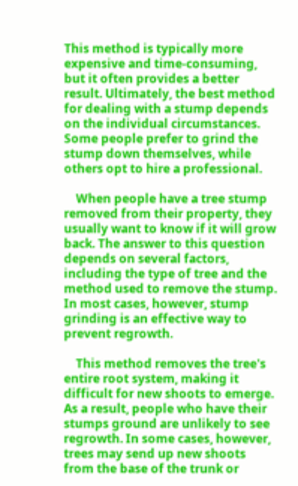This method is typically more expensive and time-consuming, but it often provides a better result. Ultimately, the best method for dealing with a stump depends on the individual circumstances. Some people prefer to grind the stump down themselves, while others opt to hire a professional.

    When people have a tree stump removed from their property, they usually want to know if it will grow back. The answer to this question depends on several factors, including the type of tree and the method used to remove the stump. In most cases, however, stump grinding is an effective way to prevent regrowth.

    This method removes the tree's entire root system, making it difficult for new shoots to emerge. As a result, people who have their stumps ground are unlikely to see regrowth. In some cases, however, trees may send up new shoots from the base of the trunk or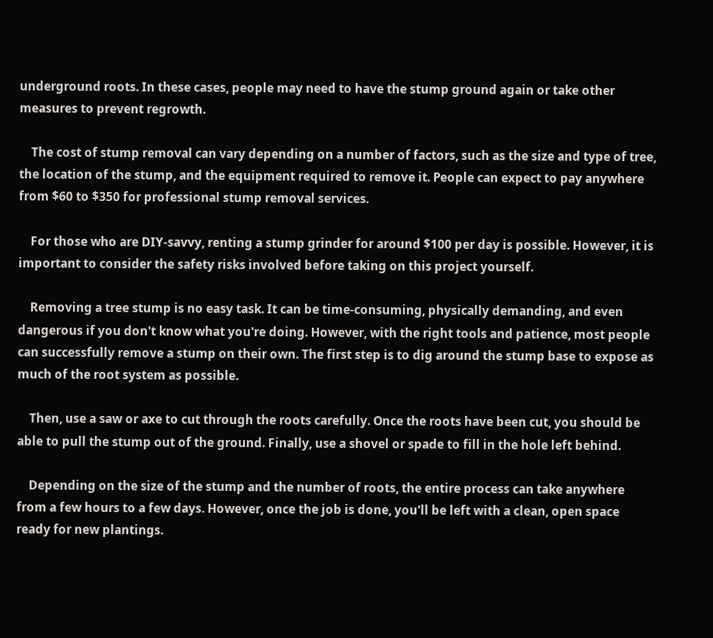underground roots. In these cases, people may need to have the stump ground again or take other measures to prevent regrowth.

    The cost of stump removal can vary depending on a number of factors, such as the size and type of tree, the location of the stump, and the equipment required to remove it. People can expect to pay anywhere from $60 to $350 for professional stump removal services.

    For those who are DIY-savvy, renting a stump grinder for around $100 per day is possible. However, it is important to consider the safety risks involved before taking on this project yourself.

    Removing a tree stump is no easy task. It can be time-consuming, physically demanding, and even dangerous if you don't know what you're doing. However, with the right tools and patience, most people can successfully remove a stump on their own. The first step is to dig around the stump base to expose as much of the root system as possible.

    Then, use a saw or axe to cut through the roots carefully. Once the roots have been cut, you should be able to pull the stump out of the ground. Finally, use a shovel or spade to fill in the hole left behind.

    Depending on the size of the stump and the number of roots, the entire process can take anywhere from a few hours to a few days. However, once the job is done, you'll be left with a clean, open space ready for new plantings.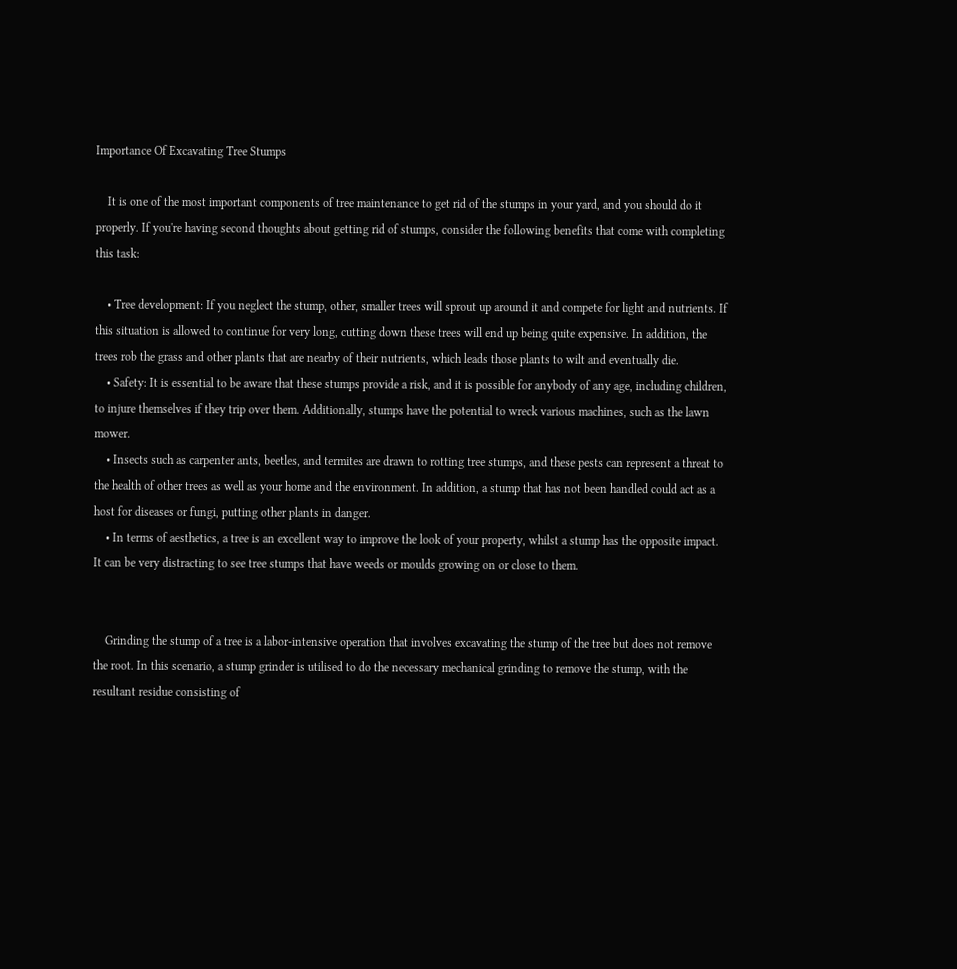Importance Of Excavating Tree Stumps

    It is one of the most important components of tree maintenance to get rid of the stumps in your yard, and you should do it properly. If you're having second thoughts about getting rid of stumps, consider the following benefits that come with completing this task:

    • Tree development: If you neglect the stump, other, smaller trees will sprout up around it and compete for light and nutrients. If this situation is allowed to continue for very long, cutting down these trees will end up being quite expensive. In addition, the trees rob the grass and other plants that are nearby of their nutrients, which leads those plants to wilt and eventually die.
    • Safety: It is essential to be aware that these stumps provide a risk, and it is possible for anybody of any age, including children, to injure themselves if they trip over them. Additionally, stumps have the potential to wreck various machines, such as the lawn mower.
    • Insects such as carpenter ants, beetles, and termites are drawn to rotting tree stumps, and these pests can represent a threat to the health of other trees as well as your home and the environment. In addition, a stump that has not been handled could act as a host for diseases or fungi, putting other plants in danger.
    • In terms of aesthetics, a tree is an excellent way to improve the look of your property, whilst a stump has the opposite impact. It can be very distracting to see tree stumps that have weeds or moulds growing on or close to them.


    Grinding the stump of a tree is a labor-intensive operation that involves excavating the stump of the tree but does not remove the root. In this scenario, a stump grinder is utilised to do the necessary mechanical grinding to remove the stump, with the resultant residue consisting of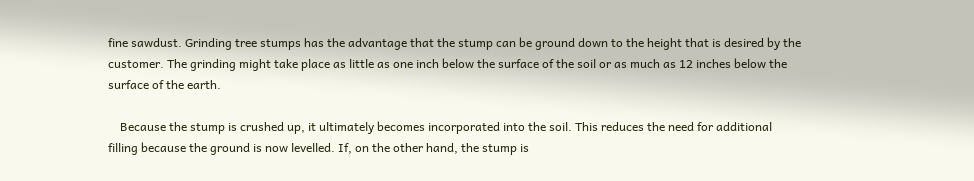fine sawdust. Grinding tree stumps has the advantage that the stump can be ground down to the height that is desired by the customer. The grinding might take place as little as one inch below the surface of the soil or as much as 12 inches below the surface of the earth.

    Because the stump is crushed up, it ultimately becomes incorporated into the soil. This reduces the need for additional filling because the ground is now levelled. If, on the other hand, the stump is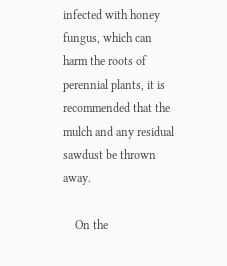infected with honey fungus, which can harm the roots of perennial plants, it is recommended that the mulch and any residual sawdust be thrown away.

    On the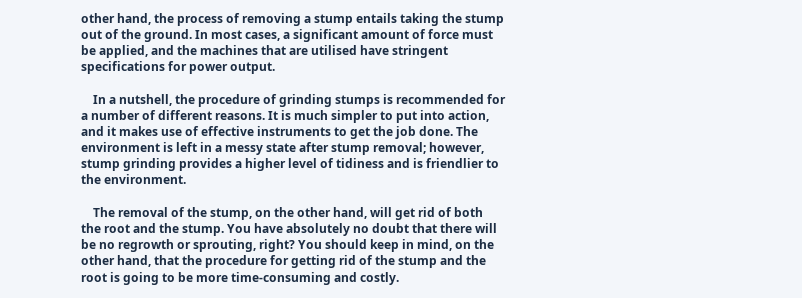other hand, the process of removing a stump entails taking the stump out of the ground. In most cases, a significant amount of force must be applied, and the machines that are utilised have stringent specifications for power output.

    In a nutshell, the procedure of grinding stumps is recommended for a number of different reasons. It is much simpler to put into action, and it makes use of effective instruments to get the job done. The environment is left in a messy state after stump removal; however, stump grinding provides a higher level of tidiness and is friendlier to the environment.

    The removal of the stump, on the other hand, will get rid of both the root and the stump. You have absolutely no doubt that there will be no regrowth or sprouting, right? You should keep in mind, on the other hand, that the procedure for getting rid of the stump and the root is going to be more time-consuming and costly.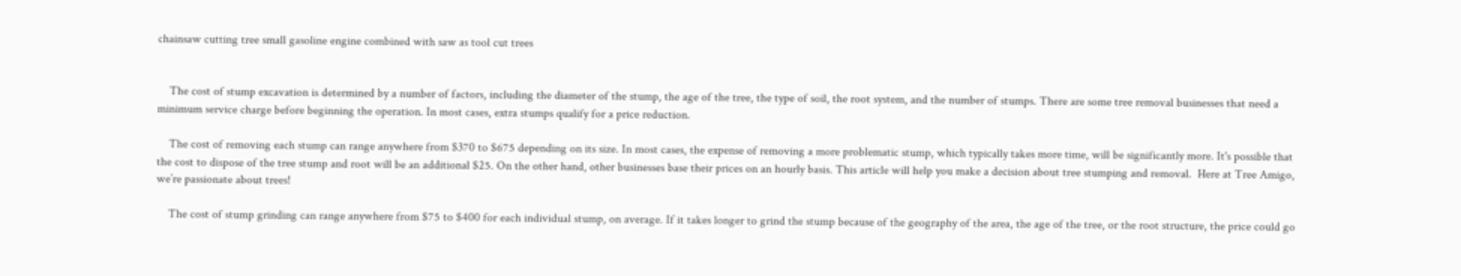chainsaw cutting tree small gasoline engine combined with saw as tool cut trees


    The cost of stump excavation is determined by a number of factors, including the diameter of the stump, the age of the tree, the type of soil, the root system, and the number of stumps. There are some tree removal businesses that need a minimum service charge before beginning the operation. In most cases, extra stumps qualify for a price reduction.

    The cost of removing each stump can range anywhere from $370 to $675 depending on its size. In most cases, the expense of removing a more problematic stump, which typically takes more time, will be significantly more. It's possible that the cost to dispose of the tree stump and root will be an additional $25. On the other hand, other businesses base their prices on an hourly basis. This article will help you make a decision about tree stumping and removal.  Here at Tree Amigo, we’re passionate about trees!

    The cost of stump grinding can range anywhere from $75 to $400 for each individual stump, on average. If it takes longer to grind the stump because of the geography of the area, the age of the tree, or the root structure, the price could go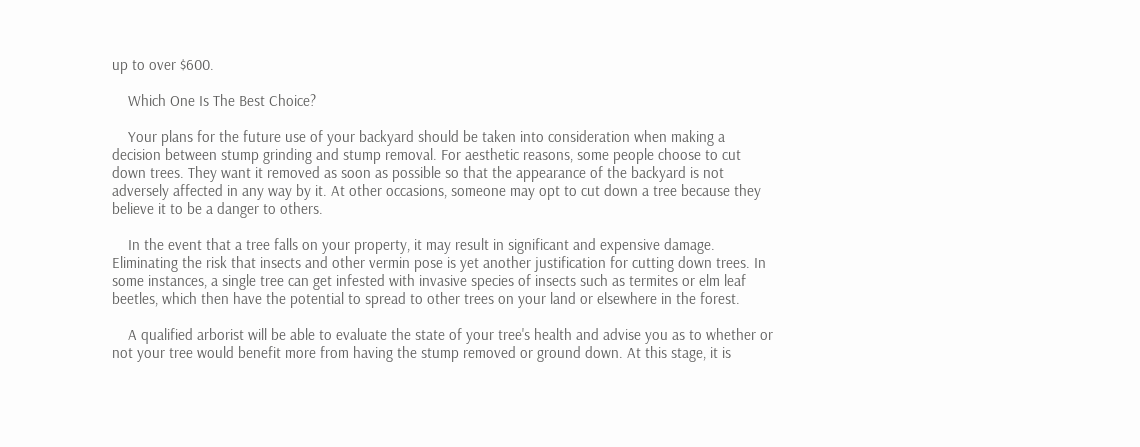up to over $600.

    Which One Is The Best Choice?

    Your plans for the future use of your backyard should be taken into consideration when making a decision between stump grinding and stump removal. For aesthetic reasons, some people choose to cut down trees. They want it removed as soon as possible so that the appearance of the backyard is not adversely affected in any way by it. At other occasions, someone may opt to cut down a tree because they believe it to be a danger to others.

    In the event that a tree falls on your property, it may result in significant and expensive damage. Eliminating the risk that insects and other vermin pose is yet another justification for cutting down trees. In some instances, a single tree can get infested with invasive species of insects such as termites or elm leaf beetles, which then have the potential to spread to other trees on your land or elsewhere in the forest.

    A qualified arborist will be able to evaluate the state of your tree's health and advise you as to whether or not your tree would benefit more from having the stump removed or ground down. At this stage, it is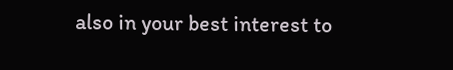also in your best interest to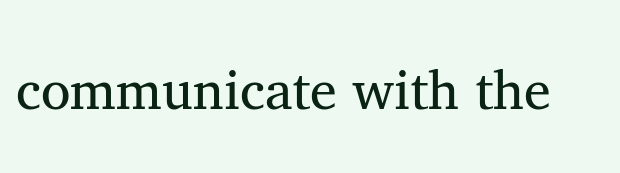communicate with the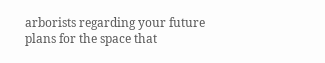arborists regarding your future plans for the space that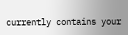currently contains your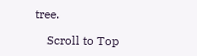tree.

    Scroll to Top